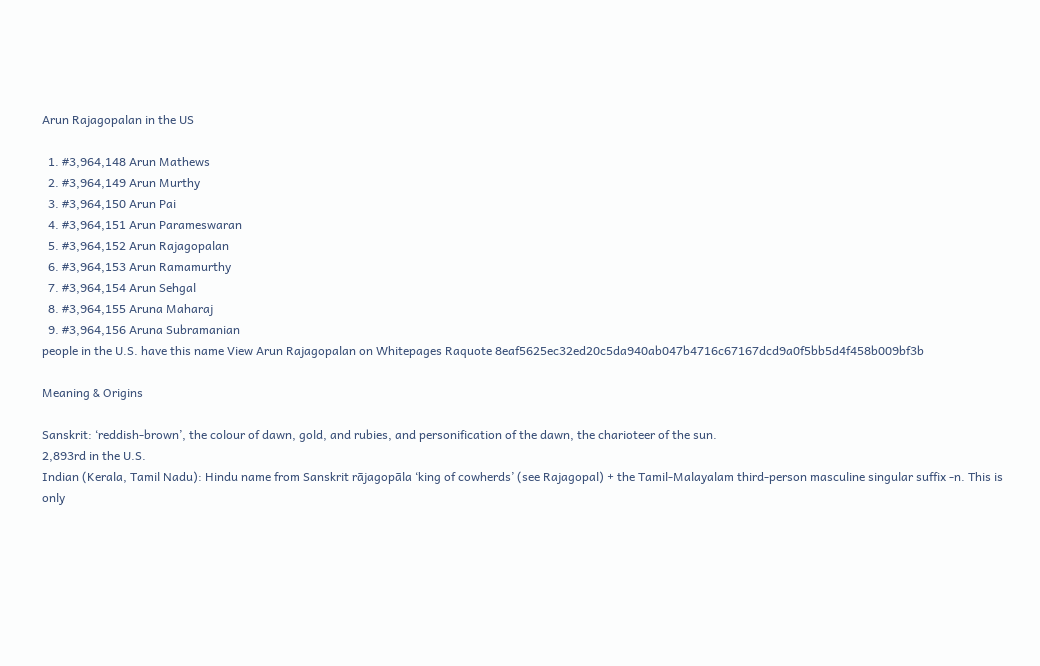Arun Rajagopalan in the US

  1. #3,964,148 Arun Mathews
  2. #3,964,149 Arun Murthy
  3. #3,964,150 Arun Pai
  4. #3,964,151 Arun Parameswaran
  5. #3,964,152 Arun Rajagopalan
  6. #3,964,153 Arun Ramamurthy
  7. #3,964,154 Arun Sehgal
  8. #3,964,155 Aruna Maharaj
  9. #3,964,156 Aruna Subramanian
people in the U.S. have this name View Arun Rajagopalan on Whitepages Raquote 8eaf5625ec32ed20c5da940ab047b4716c67167dcd9a0f5bb5d4f458b009bf3b

Meaning & Origins

Sanskrit: ‘reddish-brown’, the colour of dawn, gold, and rubies, and personification of the dawn, the charioteer of the sun.
2,893rd in the U.S.
Indian (Kerala, Tamil Nadu): Hindu name from Sanskrit rājagopāla ‘king of cowherds’ (see Rajagopal) + the Tamil-Malayalam third-person masculine singular suffix -n. This is only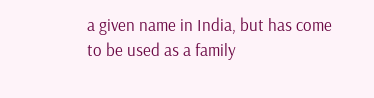a given name in India, but has come to be used as a family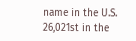name in the U.S.
26,021st in the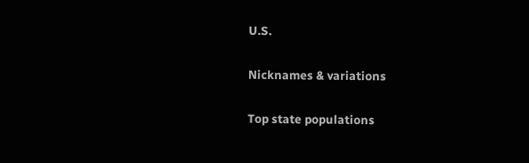U.S.

Nicknames & variations

Top state populations